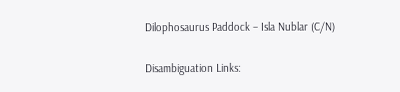Dilophosaurus Paddock – Isla Nublar (C/N)

Disambiguation Links: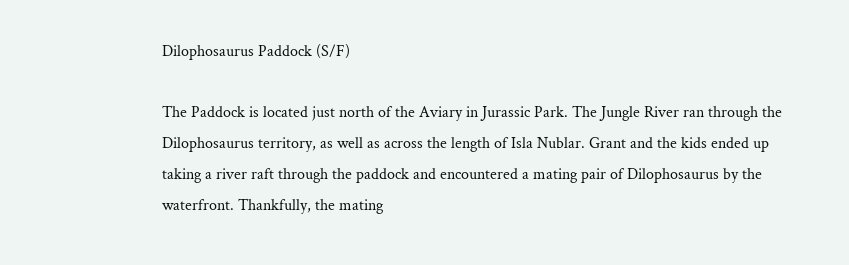Dilophosaurus Paddock (S/F)

The Paddock is located just north of the Aviary in Jurassic Park. The Jungle River ran through the Dilophosaurus territory, as well as across the length of Isla Nublar. Grant and the kids ended up taking a river raft through the paddock and encountered a mating pair of Dilophosaurus by the waterfront. Thankfully, the mating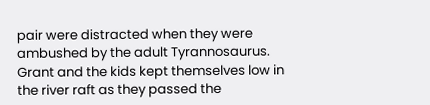pair were distracted when they were ambushed by the adult Tyrannosaurus. Grant and the kids kept themselves low in the river raft as they passed the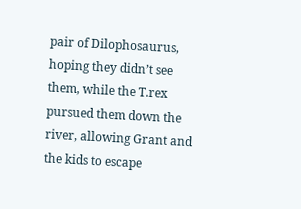pair of Dilophosaurus, hoping they didn’t see them, while the T.rex pursued them down the river, allowing Grant and the kids to escape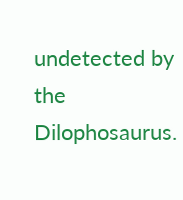undetected by the Dilophosaurus.